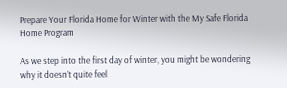Prepare Your Florida Home for Winter with the My Safe Florida Home Program

As we step into the first day of winter, you might be wondering why it doesn’t quite feel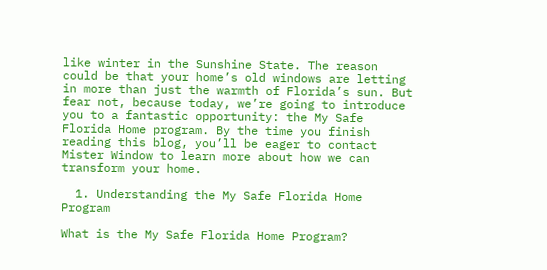like winter in the Sunshine State. The reason could be that your home’s old windows are letting in more than just the warmth of Florida’s sun. But fear not, because today, we’re going to introduce you to a fantastic opportunity: the My Safe Florida Home program. By the time you finish reading this blog, you’ll be eager to contact Mister Window to learn more about how we can transform your home.

  1. Understanding the My Safe Florida Home Program

What is the My Safe Florida Home Program?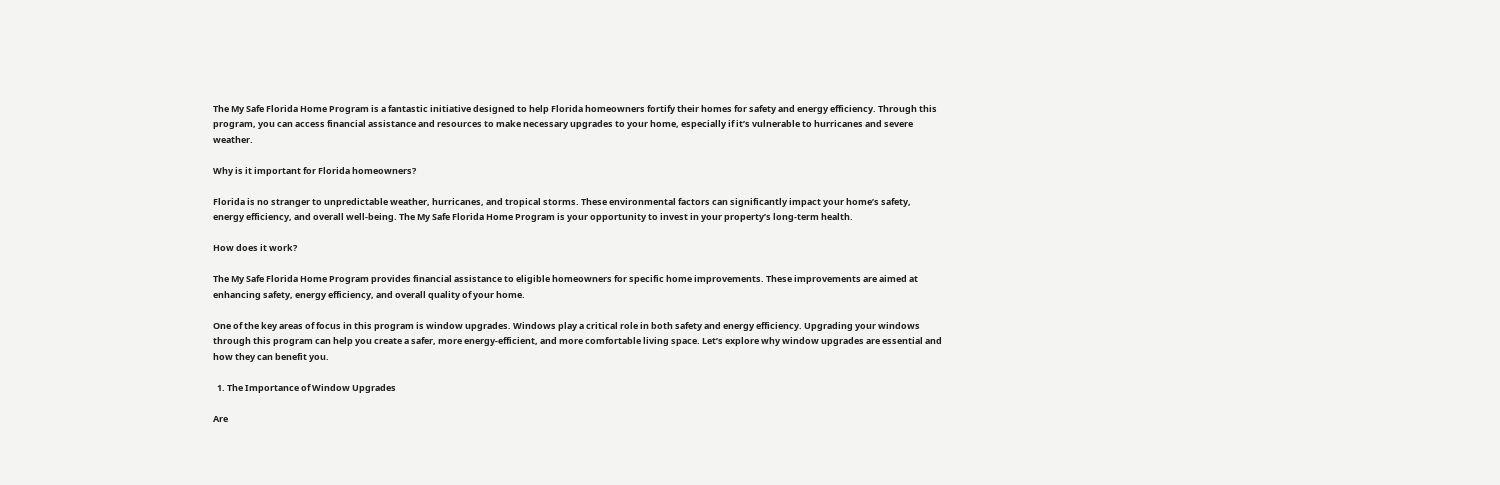The My Safe Florida Home Program is a fantastic initiative designed to help Florida homeowners fortify their homes for safety and energy efficiency. Through this program, you can access financial assistance and resources to make necessary upgrades to your home, especially if it’s vulnerable to hurricanes and severe weather.

Why is it important for Florida homeowners?

Florida is no stranger to unpredictable weather, hurricanes, and tropical storms. These environmental factors can significantly impact your home’s safety, energy efficiency, and overall well-being. The My Safe Florida Home Program is your opportunity to invest in your property’s long-term health.

How does it work?

The My Safe Florida Home Program provides financial assistance to eligible homeowners for specific home improvements. These improvements are aimed at enhancing safety, energy efficiency, and overall quality of your home.

One of the key areas of focus in this program is window upgrades. Windows play a critical role in both safety and energy efficiency. Upgrading your windows through this program can help you create a safer, more energy-efficient, and more comfortable living space. Let’s explore why window upgrades are essential and how they can benefit you.

  1. The Importance of Window Upgrades

Are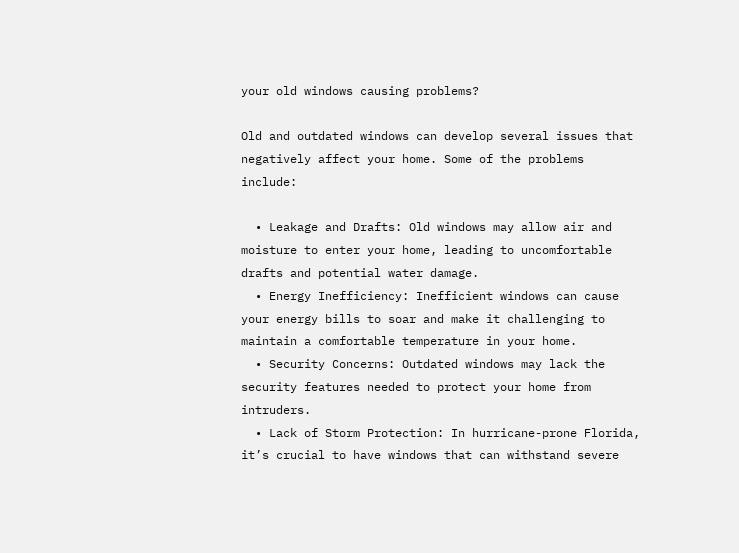your old windows causing problems?

Old and outdated windows can develop several issues that negatively affect your home. Some of the problems include:

  • Leakage and Drafts: Old windows may allow air and moisture to enter your home, leading to uncomfortable drafts and potential water damage.
  • Energy Inefficiency: Inefficient windows can cause your energy bills to soar and make it challenging to maintain a comfortable temperature in your home.
  • Security Concerns: Outdated windows may lack the security features needed to protect your home from intruders.
  • Lack of Storm Protection: In hurricane-prone Florida, it’s crucial to have windows that can withstand severe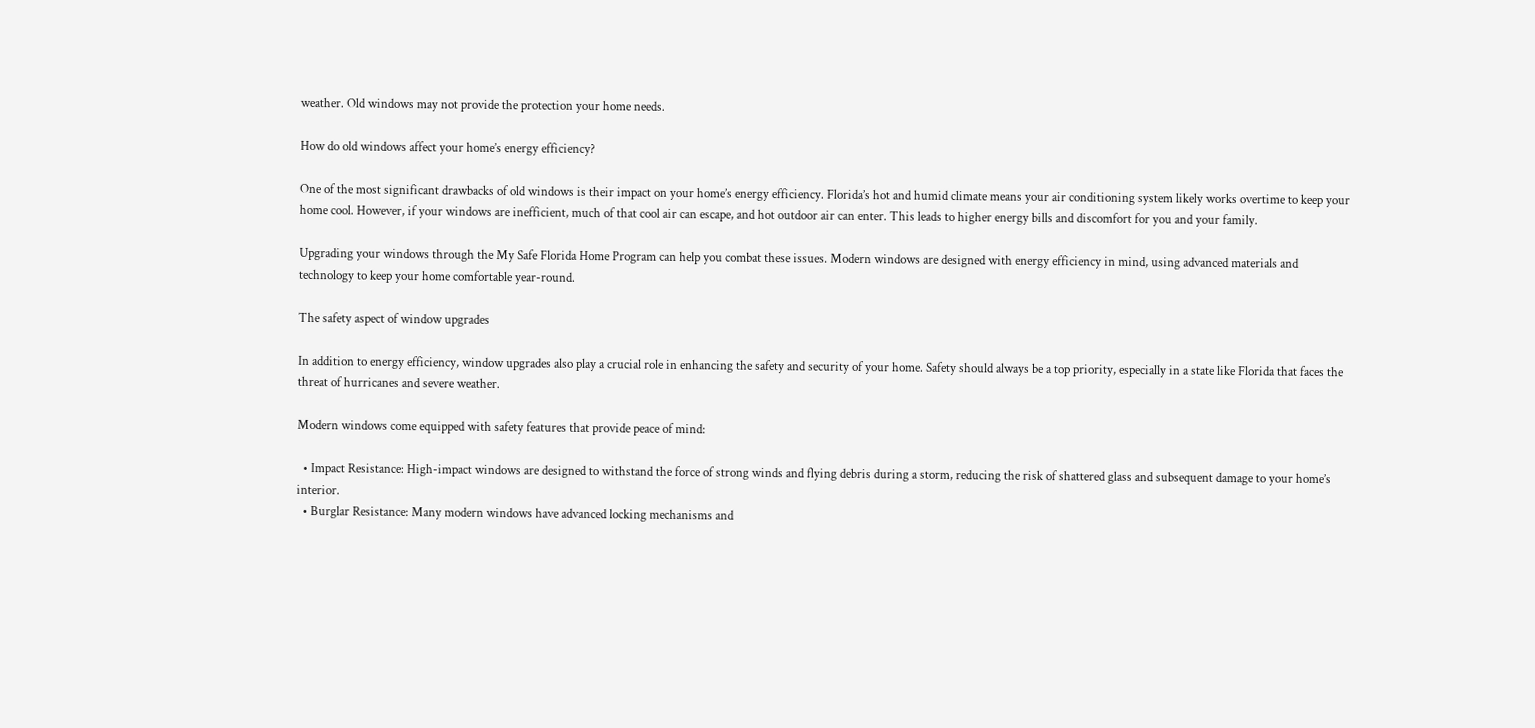weather. Old windows may not provide the protection your home needs.

How do old windows affect your home’s energy efficiency?

One of the most significant drawbacks of old windows is their impact on your home’s energy efficiency. Florida’s hot and humid climate means your air conditioning system likely works overtime to keep your home cool. However, if your windows are inefficient, much of that cool air can escape, and hot outdoor air can enter. This leads to higher energy bills and discomfort for you and your family.

Upgrading your windows through the My Safe Florida Home Program can help you combat these issues. Modern windows are designed with energy efficiency in mind, using advanced materials and technology to keep your home comfortable year-round.

The safety aspect of window upgrades

In addition to energy efficiency, window upgrades also play a crucial role in enhancing the safety and security of your home. Safety should always be a top priority, especially in a state like Florida that faces the threat of hurricanes and severe weather.

Modern windows come equipped with safety features that provide peace of mind:

  • Impact Resistance: High-impact windows are designed to withstand the force of strong winds and flying debris during a storm, reducing the risk of shattered glass and subsequent damage to your home’s interior.
  • Burglar Resistance: Many modern windows have advanced locking mechanisms and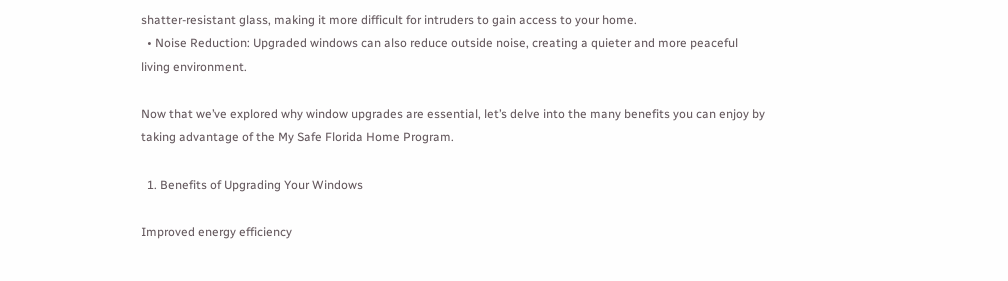shatter-resistant glass, making it more difficult for intruders to gain access to your home.
  • Noise Reduction: Upgraded windows can also reduce outside noise, creating a quieter and more peaceful living environment.

Now that we’ve explored why window upgrades are essential, let’s delve into the many benefits you can enjoy by taking advantage of the My Safe Florida Home Program.

  1. Benefits of Upgrading Your Windows

Improved energy efficiency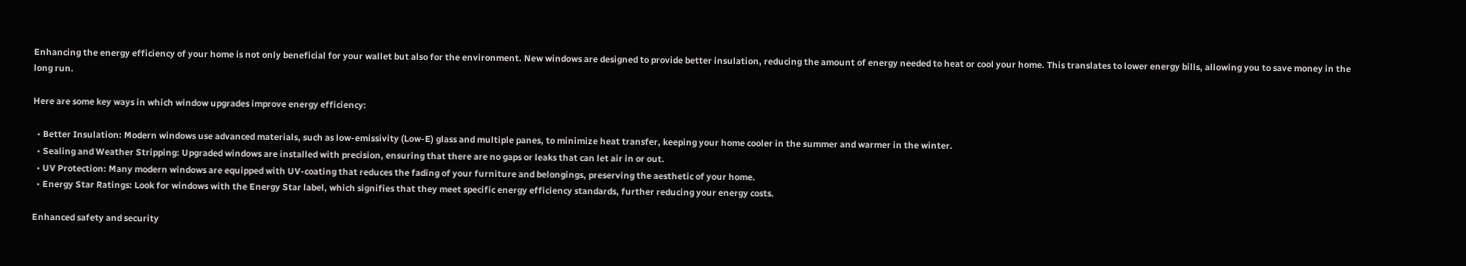Enhancing the energy efficiency of your home is not only beneficial for your wallet but also for the environment. New windows are designed to provide better insulation, reducing the amount of energy needed to heat or cool your home. This translates to lower energy bills, allowing you to save money in the long run.

Here are some key ways in which window upgrades improve energy efficiency:

  • Better Insulation: Modern windows use advanced materials, such as low-emissivity (Low-E) glass and multiple panes, to minimize heat transfer, keeping your home cooler in the summer and warmer in the winter.
  • Sealing and Weather Stripping: Upgraded windows are installed with precision, ensuring that there are no gaps or leaks that can let air in or out.
  • UV Protection: Many modern windows are equipped with UV-coating that reduces the fading of your furniture and belongings, preserving the aesthetic of your home.
  • Energy Star Ratings: Look for windows with the Energy Star label, which signifies that they meet specific energy efficiency standards, further reducing your energy costs.

Enhanced safety and security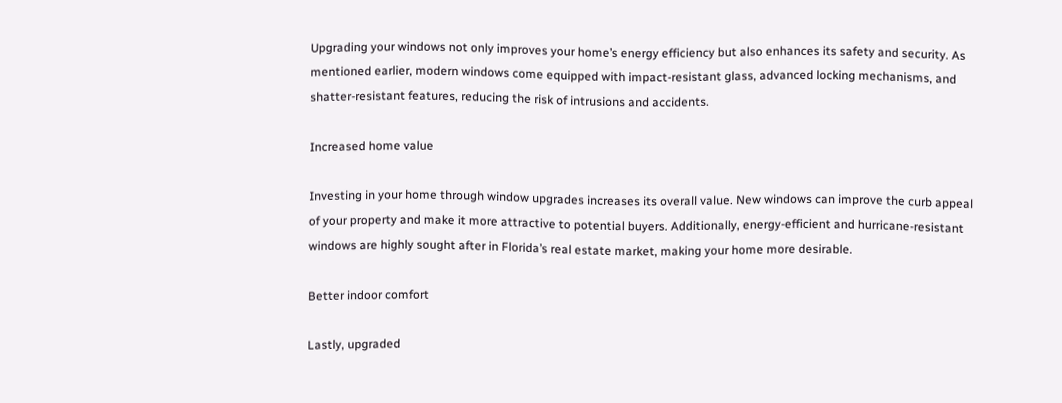Upgrading your windows not only improves your home’s energy efficiency but also enhances its safety and security. As mentioned earlier, modern windows come equipped with impact-resistant glass, advanced locking mechanisms, and shatter-resistant features, reducing the risk of intrusions and accidents.

Increased home value

Investing in your home through window upgrades increases its overall value. New windows can improve the curb appeal of your property and make it more attractive to potential buyers. Additionally, energy-efficient and hurricane-resistant windows are highly sought after in Florida’s real estate market, making your home more desirable.

Better indoor comfort

Lastly, upgraded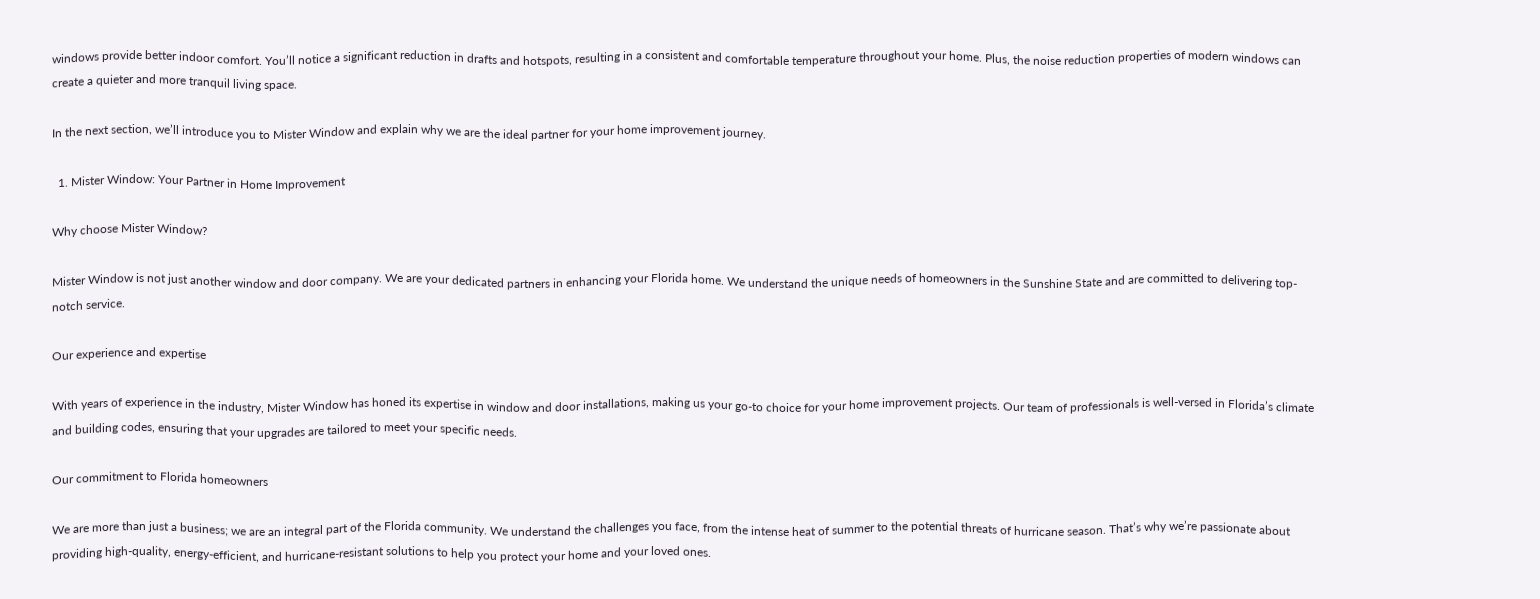windows provide better indoor comfort. You’ll notice a significant reduction in drafts and hotspots, resulting in a consistent and comfortable temperature throughout your home. Plus, the noise reduction properties of modern windows can create a quieter and more tranquil living space.

In the next section, we’ll introduce you to Mister Window and explain why we are the ideal partner for your home improvement journey.

  1. Mister Window: Your Partner in Home Improvement

Why choose Mister Window?

Mister Window is not just another window and door company. We are your dedicated partners in enhancing your Florida home. We understand the unique needs of homeowners in the Sunshine State and are committed to delivering top-notch service.

Our experience and expertise

With years of experience in the industry, Mister Window has honed its expertise in window and door installations, making us your go-to choice for your home improvement projects. Our team of professionals is well-versed in Florida’s climate and building codes, ensuring that your upgrades are tailored to meet your specific needs.

Our commitment to Florida homeowners

We are more than just a business; we are an integral part of the Florida community. We understand the challenges you face, from the intense heat of summer to the potential threats of hurricane season. That’s why we’re passionate about providing high-quality, energy-efficient, and hurricane-resistant solutions to help you protect your home and your loved ones.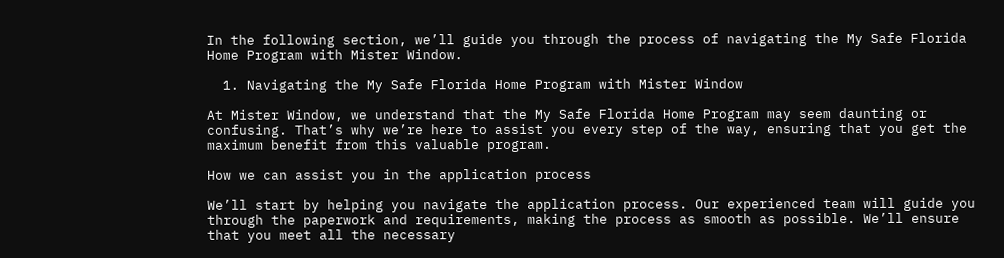In the following section, we’ll guide you through the process of navigating the My Safe Florida Home Program with Mister Window.

  1. Navigating the My Safe Florida Home Program with Mister Window

At Mister Window, we understand that the My Safe Florida Home Program may seem daunting or confusing. That’s why we’re here to assist you every step of the way, ensuring that you get the maximum benefit from this valuable program.

How we can assist you in the application process

We’ll start by helping you navigate the application process. Our experienced team will guide you through the paperwork and requirements, making the process as smooth as possible. We’ll ensure that you meet all the necessary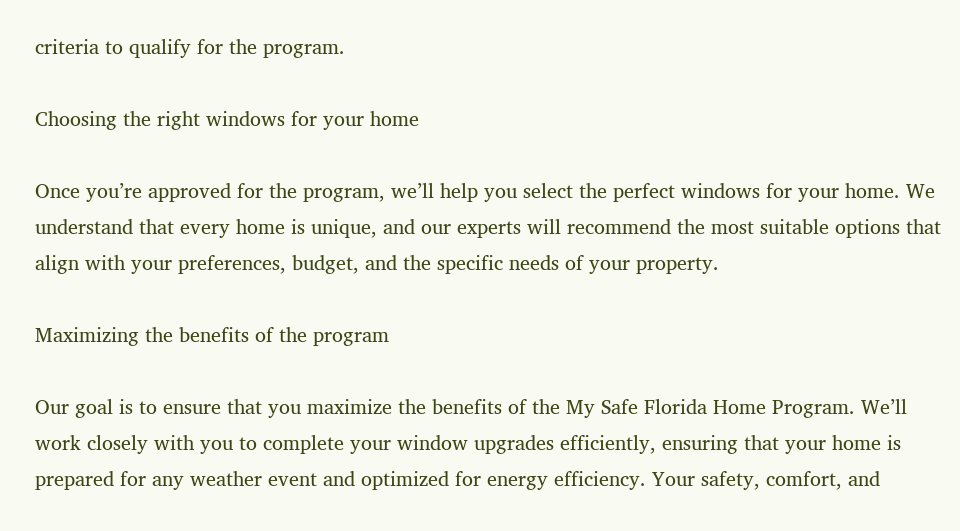criteria to qualify for the program.

Choosing the right windows for your home

Once you’re approved for the program, we’ll help you select the perfect windows for your home. We understand that every home is unique, and our experts will recommend the most suitable options that align with your preferences, budget, and the specific needs of your property.

Maximizing the benefits of the program

Our goal is to ensure that you maximize the benefits of the My Safe Florida Home Program. We’ll work closely with you to complete your window upgrades efficiently, ensuring that your home is prepared for any weather event and optimized for energy efficiency. Your safety, comfort, and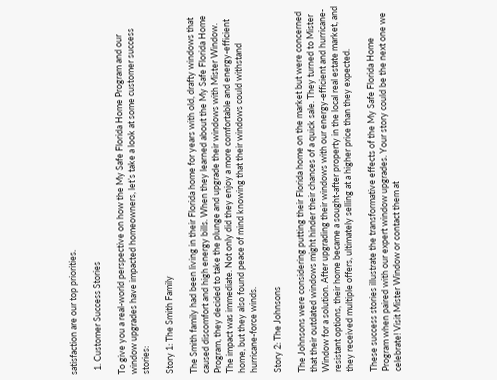satisfaction are our top priorities.

  1. Customer Success Stories

To give you a real-world perspective on how the My Safe Florida Home Program and our window upgrades have impacted homeowners, let’s take a look at some customer success stories:

Story 1: The Smith Family

The Smith family had been living in their Florida home for years with old, drafty windows that caused discomfort and high energy bills. When they learned about the My Safe Florida Home Program, they decided to take the plunge and upgrade their windows with Mister Window. The impact was immediate. Not only did they enjoy a more comfortable and energy-efficient home, but they also found peace of mind knowing that their windows could withstand hurricane-force winds.

Story 2: The Johnsons

The Johnsons were considering putting their Florida home on the market but were concerned that their outdated windows might hinder their chances of a quick sale. They turned to Mister Window for a solution. After upgrading their windows with our energy-efficient and hurricane-resistant options, their home became a sought-after property in the local real estate market, and they received multiple offers, ultimately selling at a higher price than they expected.

These success stories illustrate the transformative effects of the My Safe Florida Home Program when paired with our expert window upgrades. Your story could be the next one we celebrate! Visit Mister Window or contact them at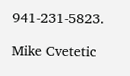941-231-5823.

Mike Cvetetic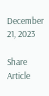December 21, 2023

Share Article